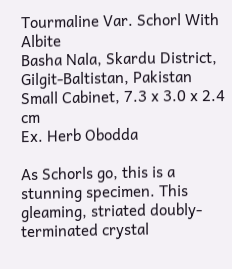Tourmaline Var. Schorl With Albite
Basha Nala, Skardu District, Gilgit-Baltistan, Pakistan
Small Cabinet, 7.3 x 3.0 x 2.4 cm
Ex. Herb Obodda

As Schorls go, this is a stunning specimen. This gleaming, striated doubly-terminated crystal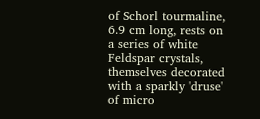of Schorl tourmaline, 6.9 cm long, rests on a series of white Feldspar crystals, themselves decorated with a sparkly 'druse' of micro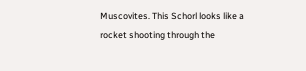Muscovites. This Schorl looks like a rocket shooting through the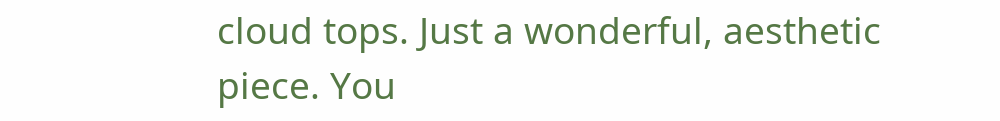cloud tops. Just a wonderful, aesthetic piece. You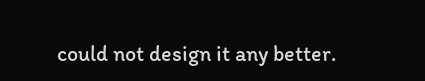could not design it any better.